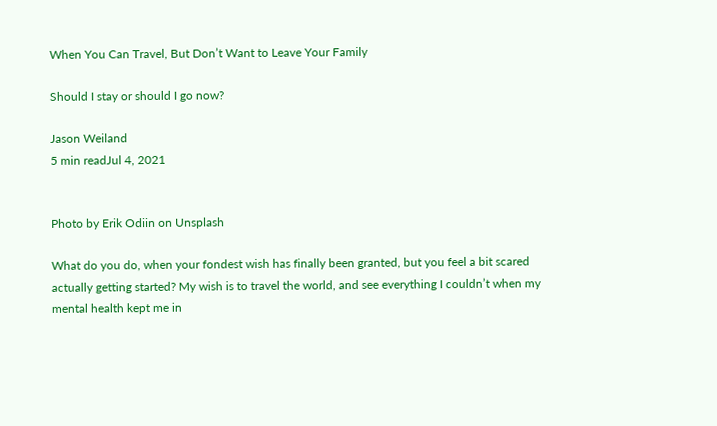When You Can Travel, But Don’t Want to Leave Your Family

Should I stay or should I go now?

Jason Weiland
5 min readJul 4, 2021


Photo by Erik Odiin on Unsplash

What do you do, when your fondest wish has finally been granted, but you feel a bit scared actually getting started? My wish is to travel the world, and see everything I couldn’t when my mental health kept me in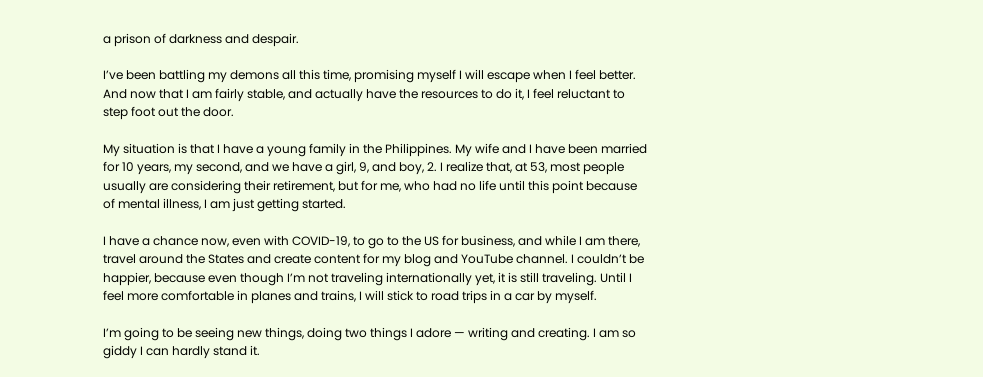a prison of darkness and despair.

I’ve been battling my demons all this time, promising myself I will escape when I feel better. And now that I am fairly stable, and actually have the resources to do it, I feel reluctant to step foot out the door.

My situation is that I have a young family in the Philippines. My wife and I have been married for 10 years, my second, and we have a girl, 9, and boy, 2. I realize that, at 53, most people usually are considering their retirement, but for me, who had no life until this point because of mental illness, I am just getting started.

I have a chance now, even with COVID-19, to go to the US for business, and while I am there, travel around the States and create content for my blog and YouTube channel. I couldn’t be happier, because even though I’m not traveling internationally yet, it is still traveling. Until I feel more comfortable in planes and trains, I will stick to road trips in a car by myself.

I’m going to be seeing new things, doing two things I adore — writing and creating. I am so giddy I can hardly stand it.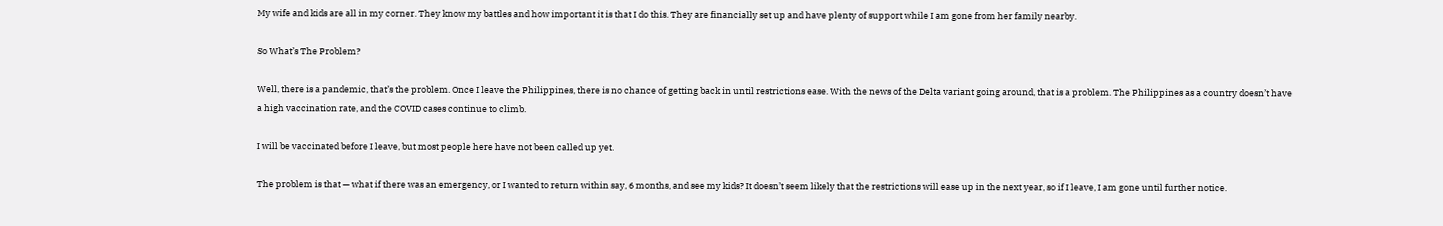My wife and kids are all in my corner. They know my battles and how important it is that I do this. They are financially set up and have plenty of support while I am gone from her family nearby.

So What’s The Problem?

Well, there is a pandemic, that’s the problem. Once I leave the Philippines, there is no chance of getting back in until restrictions ease. With the news of the Delta variant going around, that is a problem. The Philippines as a country doesn’t have a high vaccination rate, and the COVID cases continue to climb.

I will be vaccinated before I leave, but most people here have not been called up yet.

The problem is that — what if there was an emergency, or I wanted to return within say, 6 months, and see my kids? It doesn’t seem likely that the restrictions will ease up in the next year, so if I leave, I am gone until further notice.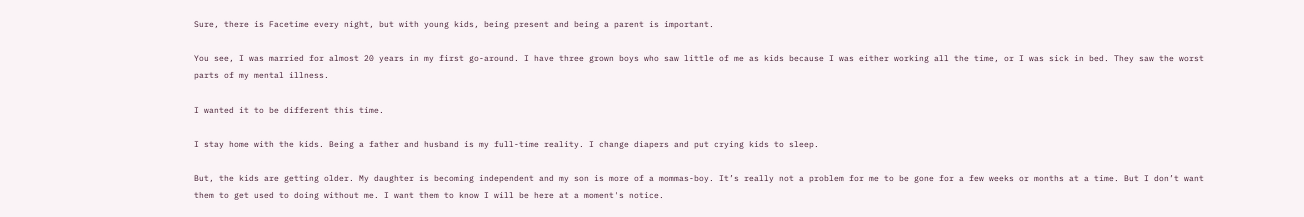Sure, there is Facetime every night, but with young kids, being present and being a parent is important.

You see, I was married for almost 20 years in my first go-around. I have three grown boys who saw little of me as kids because I was either working all the time, or I was sick in bed. They saw the worst parts of my mental illness.

I wanted it to be different this time.

I stay home with the kids. Being a father and husband is my full-time reality. I change diapers and put crying kids to sleep.

But, the kids are getting older. My daughter is becoming independent and my son is more of a mommas-boy. It’s really not a problem for me to be gone for a few weeks or months at a time. But I don’t want them to get used to doing without me. I want them to know I will be here at a moment's notice.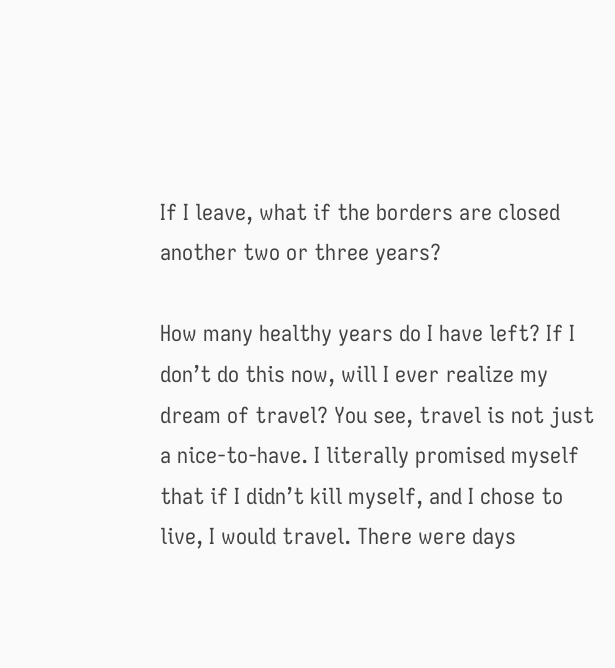If I leave, what if the borders are closed another two or three years?

How many healthy years do I have left? If I don’t do this now, will I ever realize my dream of travel? You see, travel is not just a nice-to-have. I literally promised myself that if I didn’t kill myself, and I chose to live, I would travel. There were days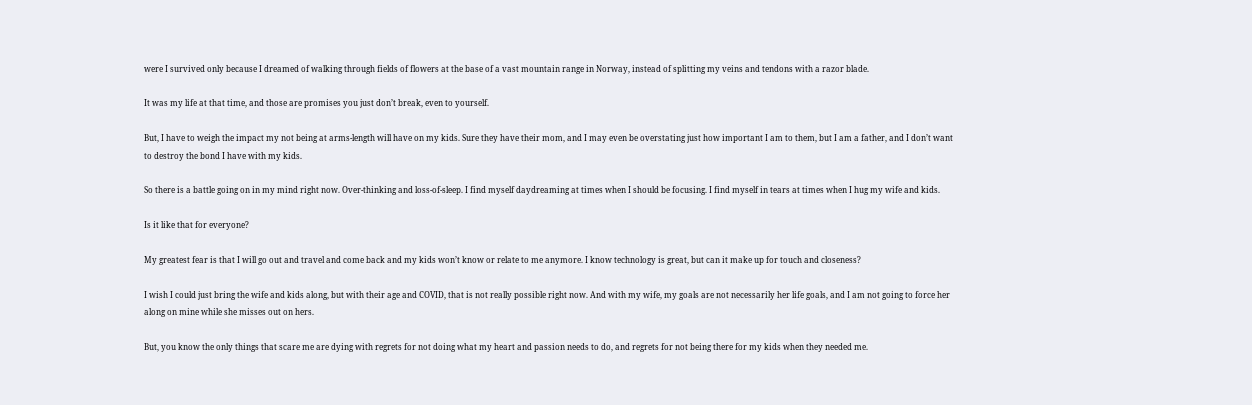were I survived only because I dreamed of walking through fields of flowers at the base of a vast mountain range in Norway, instead of splitting my veins and tendons with a razor blade.

It was my life at that time, and those are promises you just don’t break, even to yourself.

But, I have to weigh the impact my not being at arms-length will have on my kids. Sure they have their mom, and I may even be overstating just how important I am to them, but I am a father, and I don’t want to destroy the bond I have with my kids.

So there is a battle going on in my mind right now. Over-thinking and loss-of-sleep. I find myself daydreaming at times when I should be focusing. I find myself in tears at times when I hug my wife and kids.

Is it like that for everyone?

My greatest fear is that I will go out and travel and come back and my kids won’t know or relate to me anymore. I know technology is great, but can it make up for touch and closeness?

I wish I could just bring the wife and kids along, but with their age and COVID, that is not really possible right now. And with my wife, my goals are not necessarily her life goals, and I am not going to force her along on mine while she misses out on hers.

But, you know the only things that scare me are dying with regrets for not doing what my heart and passion needs to do, and regrets for not being there for my kids when they needed me.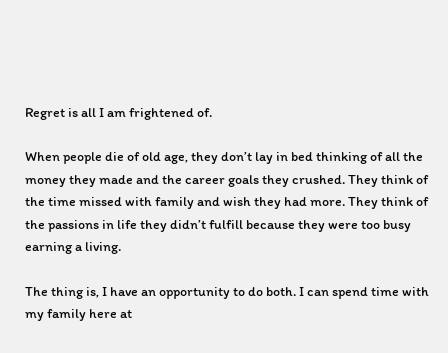Regret is all I am frightened of.

When people die of old age, they don’t lay in bed thinking of all the money they made and the career goals they crushed. They think of the time missed with family and wish they had more. They think of the passions in life they didn’t fulfill because they were too busy earning a living.

The thing is, I have an opportunity to do both. I can spend time with my family here at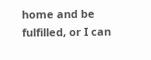home and be fulfilled, or I can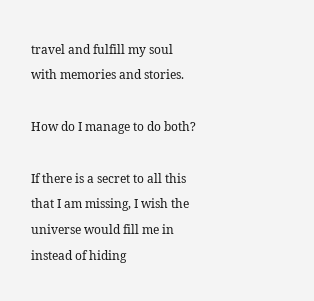travel and fulfill my soul with memories and stories.

How do I manage to do both?

If there is a secret to all this that I am missing, I wish the universe would fill me in instead of hiding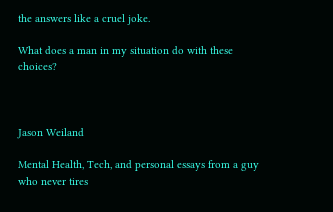the answers like a cruel joke.

What does a man in my situation do with these choices?



Jason Weiland

Mental Health, Tech, and personal essays from a guy who never tires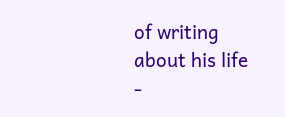of writing about his life -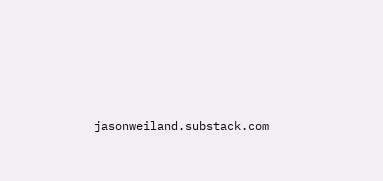jasonweiland.substack.com